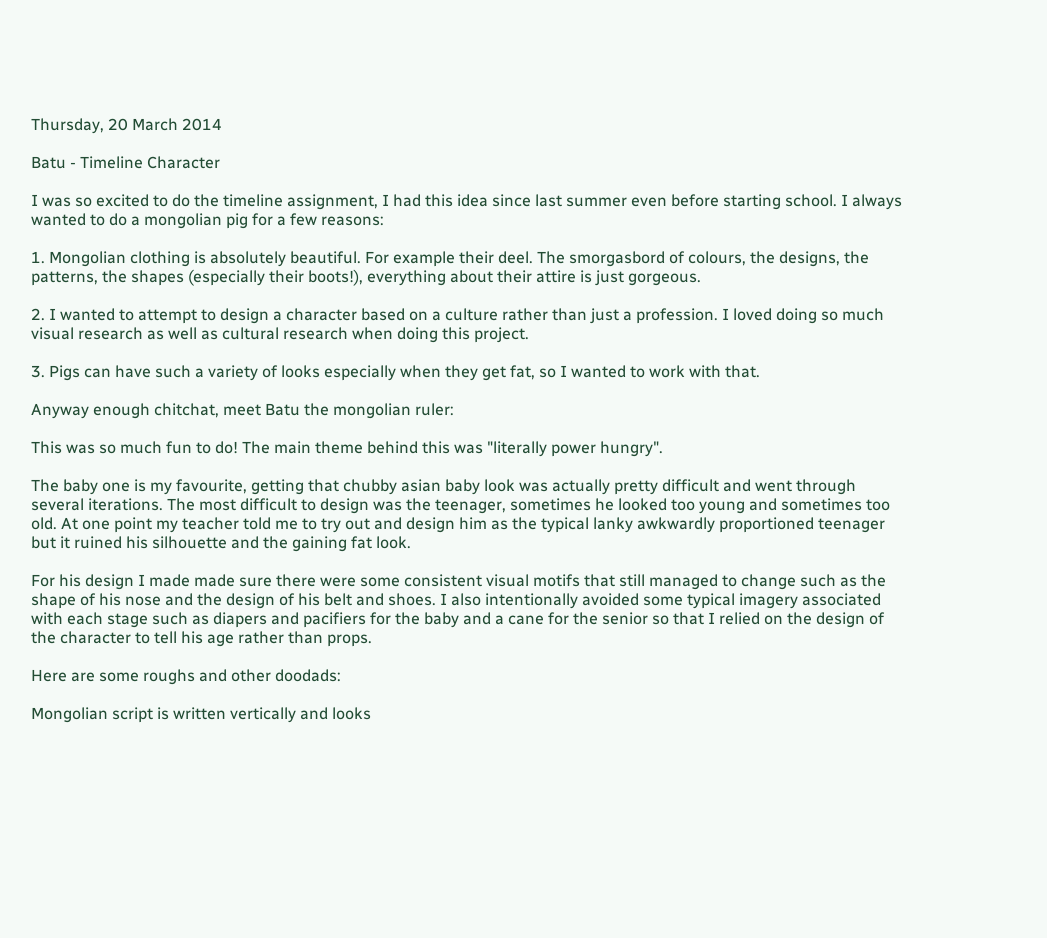Thursday, 20 March 2014

Batu - Timeline Character

I was so excited to do the timeline assignment, I had this idea since last summer even before starting school. I always wanted to do a mongolian pig for a few reasons:

1. Mongolian clothing is absolutely beautiful. For example their deel. The smorgasbord of colours, the designs, the patterns, the shapes (especially their boots!), everything about their attire is just gorgeous.

2. I wanted to attempt to design a character based on a culture rather than just a profession. I loved doing so much visual research as well as cultural research when doing this project.

3. Pigs can have such a variety of looks especially when they get fat, so I wanted to work with that.

Anyway enough chitchat, meet Batu the mongolian ruler:

This was so much fun to do! The main theme behind this was "literally power hungry".

The baby one is my favourite, getting that chubby asian baby look was actually pretty difficult and went through several iterations. The most difficult to design was the teenager, sometimes he looked too young and sometimes too old. At one point my teacher told me to try out and design him as the typical lanky awkwardly proportioned teenager but it ruined his silhouette and the gaining fat look.

For his design I made made sure there were some consistent visual motifs that still managed to change such as the shape of his nose and the design of his belt and shoes. I also intentionally avoided some typical imagery associated with each stage such as diapers and pacifiers for the baby and a cane for the senior so that I relied on the design of the character to tell his age rather than props.

Here are some roughs and other doodads:

Mongolian script is written vertically and looks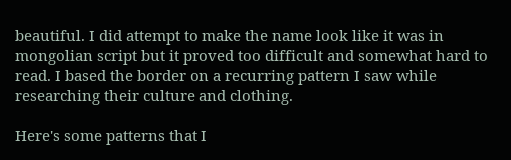beautiful. I did attempt to make the name look like it was in mongolian script but it proved too difficult and somewhat hard to read. I based the border on a recurring pattern I saw while researching their culture and clothing.

Here's some patterns that I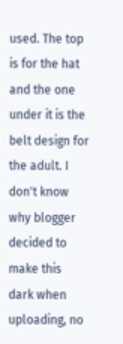used. The top is for the hat and the one under it is the belt design for the adult. I don't know why blogger decided to make this dark when uploading, no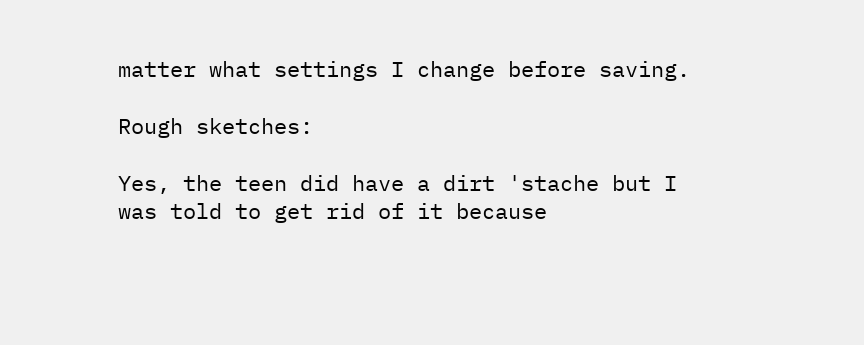matter what settings I change before saving.

Rough sketches:

Yes, the teen did have a dirt 'stache but I was told to get rid of it because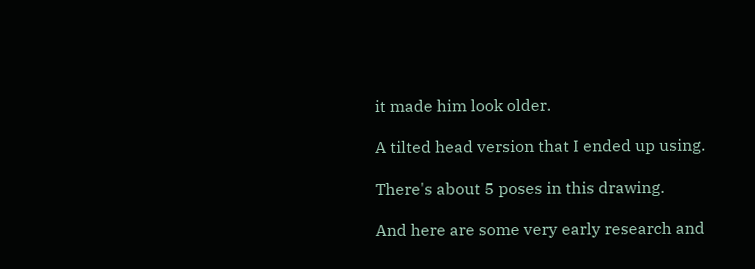it made him look older.

A tilted head version that I ended up using.

There's about 5 poses in this drawing.

And here are some very early research and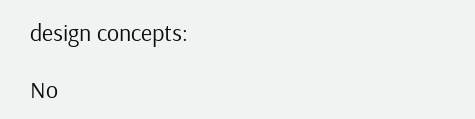design concepts:

No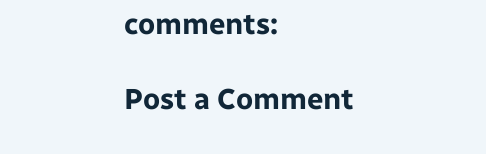comments:

Post a Comment